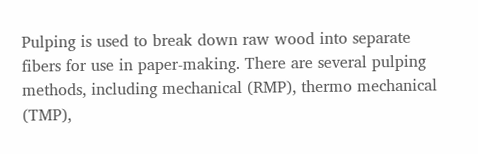Pulping is used to break down raw wood into separate fibers for use in paper-making. There are several pulping methods, including mechanical (RMP), thermo mechanical (TMP),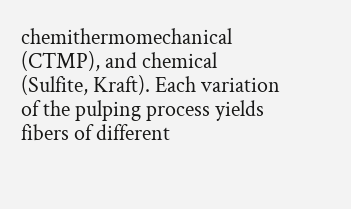chemithermomechanical (CTMP), and chemical (Sulfite, Kraft). Each variation of the pulping process yields fibers of different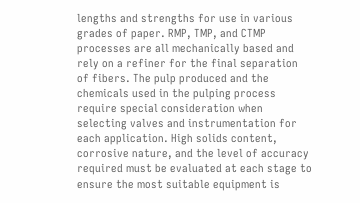lengths and strengths for use in various grades of paper. RMP, TMP, and CTMP processes are all mechanically based and rely on a refiner for the final separation of fibers. The pulp produced and the chemicals used in the pulping process require special consideration when selecting valves and instrumentation for each application. High solids content, corrosive nature, and the level of accuracy required must be evaluated at each stage to ensure the most suitable equipment is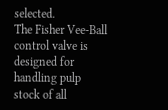selected.
The Fisher Vee-Ball control valve is designed for handling pulp stock of all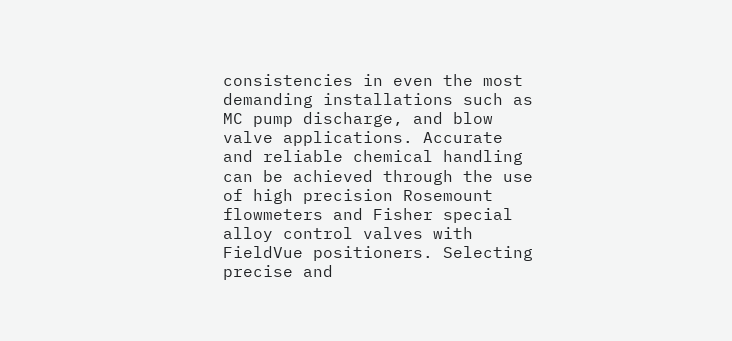consistencies in even the most demanding installations such as MC pump discharge, and blow valve applications. Accurate and reliable chemical handling can be achieved through the use of high precision Rosemount flowmeters and Fisher special alloy control valves with FieldVue positioners. Selecting precise and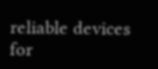reliable devices for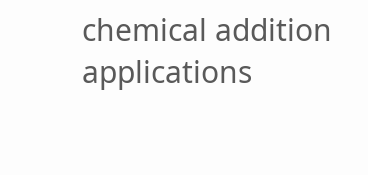chemical addition applications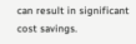can result in significant cost savings.